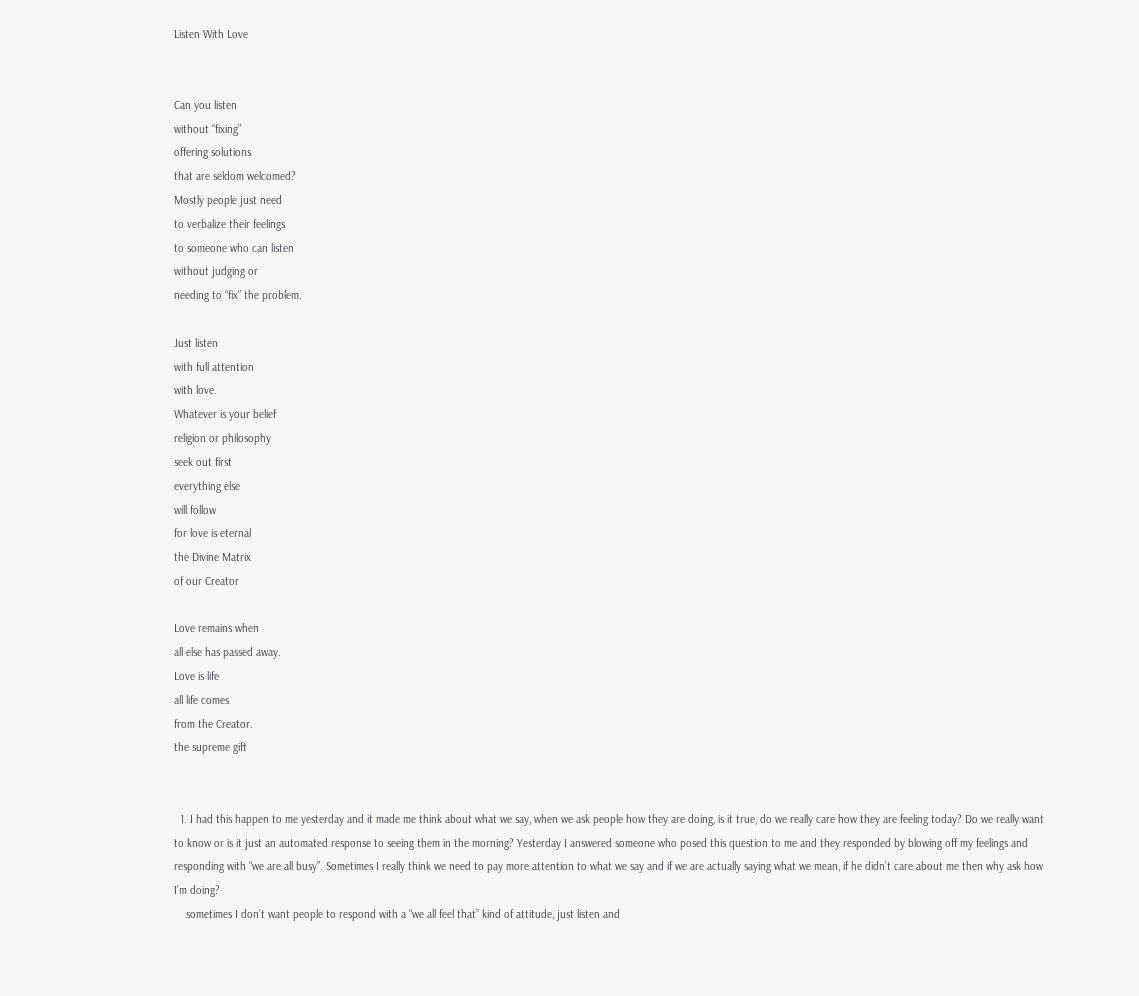Listen With Love


Can you listen
without “fixing”
offering solutions
that are seldom welcomed?
Mostly people just need
to verbalize their feelings
to someone who can listen
without judging or
needing to “fix” the problem.

Just listen
with full attention
with love.
Whatever is your belief
religion or philosophy
seek out first
everything else
will follow
for love is eternal
the Divine Matrix
of our Creator

Love remains when
all else has passed away.
Love is life
all life comes
from the Creator.
the supreme gift


  1. I had this happen to me yesterday and it made me think about what we say, when we ask people how they are doing, is it true, do we really care how they are feeling today? Do we really want to know or is it just an automated response to seeing them in the morning? Yesterday I answered someone who posed this question to me and they responded by blowing off my feelings and responding with “we are all busy”. Sometimes I really think we need to pay more attention to what we say and if we are actually saying what we mean, if he didn’t care about me then why ask how I’m doing?
    sometimes I don’t want people to respond with a “we all feel that” kind of attitude, just listen and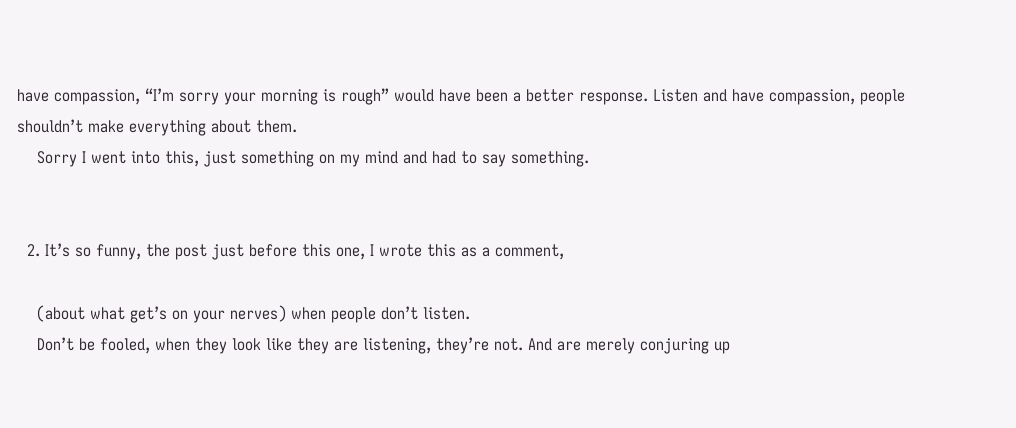have compassion, “I’m sorry your morning is rough” would have been a better response. Listen and have compassion, people shouldn’t make everything about them.
    Sorry I went into this, just something on my mind and had to say something.


  2. It’s so funny, the post just before this one, I wrote this as a comment,

    (about what get’s on your nerves) when people don’t listen.
    Don’t be fooled, when they look like they are listening, they’re not. And are merely conjuring up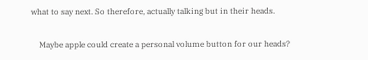what to say next. So therefore, actually talking but in their heads.

    Maybe apple could create a personal volume button for our heads?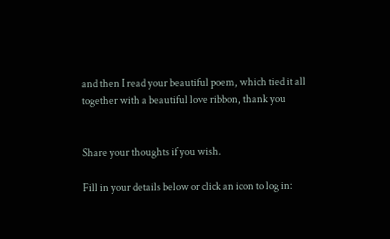and then I read your beautiful poem, which tied it all together with a beautiful love ribbon, thank you


Share your thoughts if you wish.

Fill in your details below or click an icon to log in: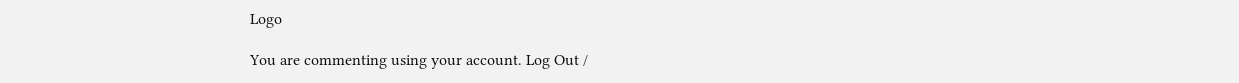Logo

You are commenting using your account. Log Out /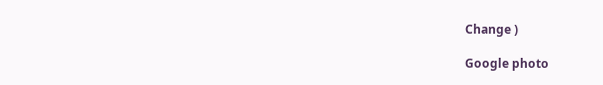Change )

Google photo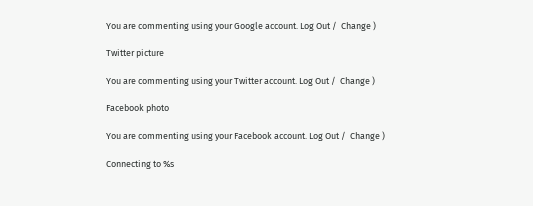You are commenting using your Google account. Log Out /  Change )

Twitter picture

You are commenting using your Twitter account. Log Out /  Change )

Facebook photo

You are commenting using your Facebook account. Log Out /  Change )

Connecting to %s